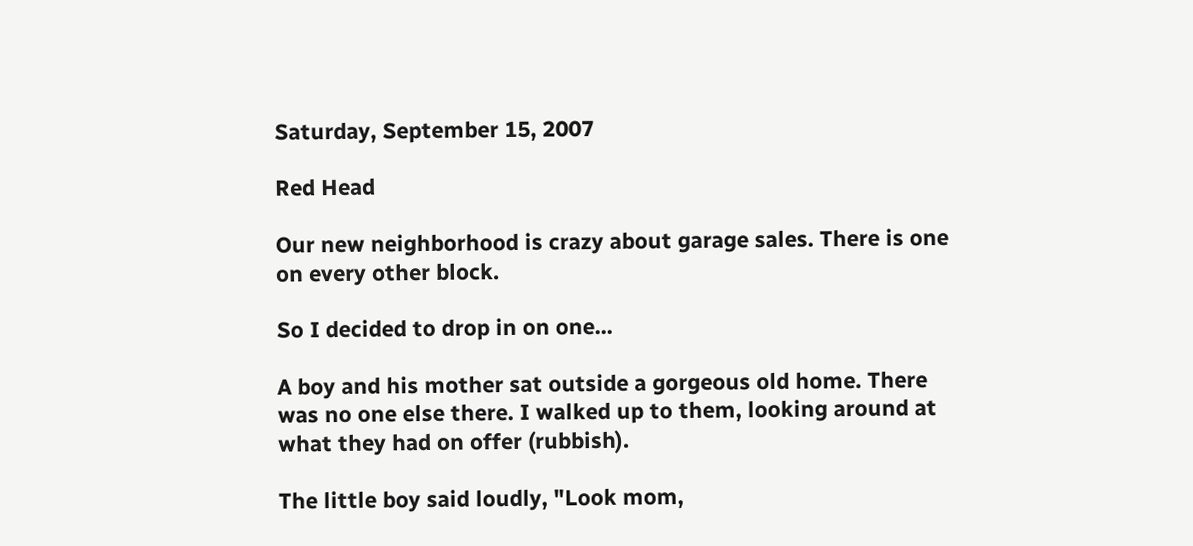Saturday, September 15, 2007

Red Head

Our new neighborhood is crazy about garage sales. There is one on every other block.

So I decided to drop in on one...

A boy and his mother sat outside a gorgeous old home. There was no one else there. I walked up to them, looking around at what they had on offer (rubbish).

The little boy said loudly, "Look mom,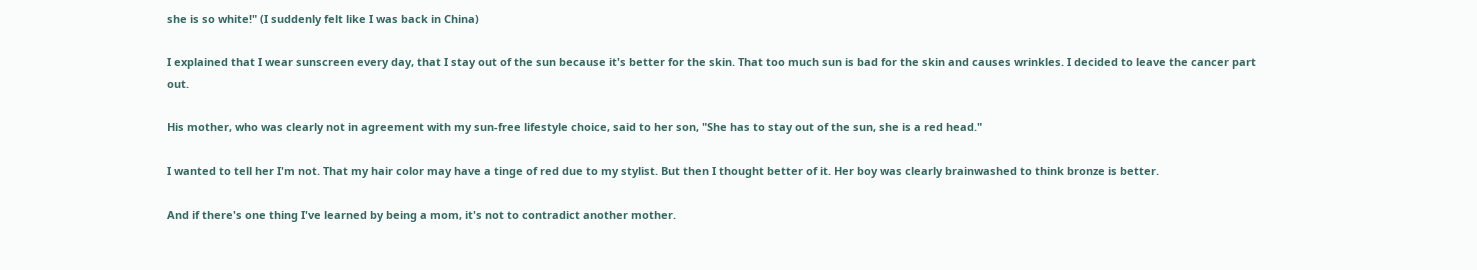she is so white!" (I suddenly felt like I was back in China)

I explained that I wear sunscreen every day, that I stay out of the sun because it's better for the skin. That too much sun is bad for the skin and causes wrinkles. I decided to leave the cancer part out.

His mother, who was clearly not in agreement with my sun-free lifestyle choice, said to her son, "She has to stay out of the sun, she is a red head."

I wanted to tell her I'm not. That my hair color may have a tinge of red due to my stylist. But then I thought better of it. Her boy was clearly brainwashed to think bronze is better.

And if there's one thing I've learned by being a mom, it's not to contradict another mother.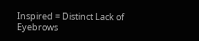Inspired = Distinct Lack of Eyebrows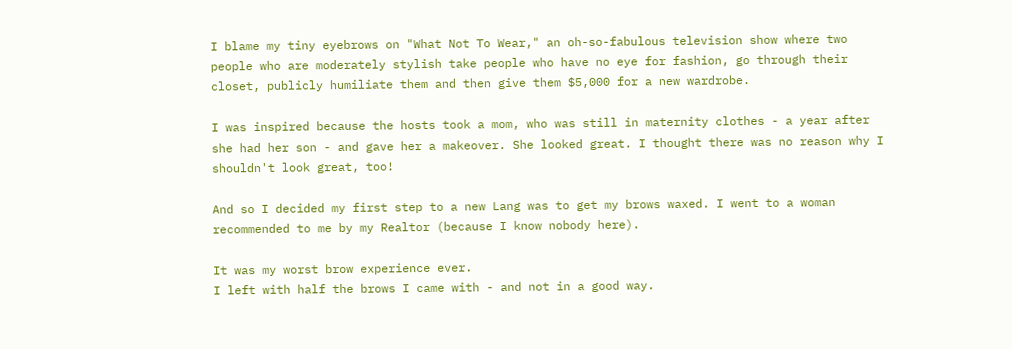I blame my tiny eyebrows on "What Not To Wear," an oh-so-fabulous television show where two people who are moderately stylish take people who have no eye for fashion, go through their closet, publicly humiliate them and then give them $5,000 for a new wardrobe.

I was inspired because the hosts took a mom, who was still in maternity clothes - a year after she had her son - and gave her a makeover. She looked great. I thought there was no reason why I shouldn't look great, too!

And so I decided my first step to a new Lang was to get my brows waxed. I went to a woman recommended to me by my Realtor (because I know nobody here).

It was my worst brow experience ever.
I left with half the brows I came with - and not in a good way.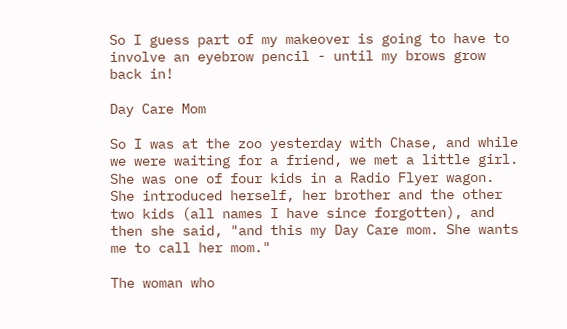So I guess part of my makeover is going to have to involve an eyebrow pencil - until my brows grow back in!

Day Care Mom

So I was at the zoo yesterday with Chase, and while we were waiting for a friend, we met a little girl. She was one of four kids in a Radio Flyer wagon. She introduced herself, her brother and the other two kids (all names I have since forgotten), and then she said, "and this my Day Care mom. She wants me to call her mom."

The woman who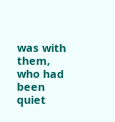was with them, who had been quiet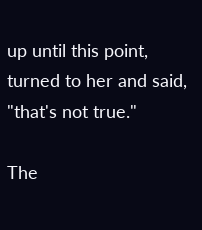up until this point, turned to her and said, "that's not true."

The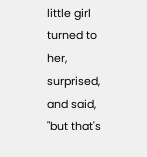little girl turned to her, surprised, and said, "but that's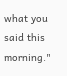what you said this morning."